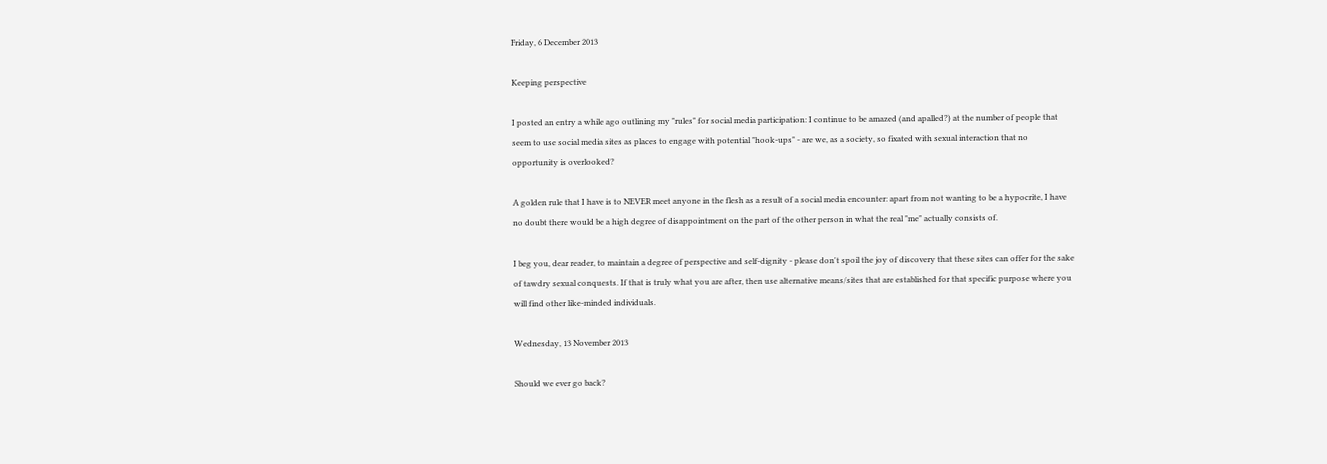Friday, 6 December 2013

Keeping perspective

I posted an entry a while ago outlining my "rules" for social media participation: I continue to be amazed (and apalled?) at the number of people that seem to use social media sites as places to engage with potential "hook-ups" - are we, as a society, so fixated with sexual interaction that no opportunity is overlooked?

A golden rule that I have is to NEVER meet anyone in the flesh as a result of a social media encounter: apart from not wanting to be a hypocrite, I have no doubt there would be a high degree of disappointment on the part of the other person in what the real "me" actually consists of.

I beg you, dear reader, to maintain a degree of perspective and self-dignity - please don't spoil the joy of discovery that these sites can offer for the sake of tawdry sexual conquests. If that is truly what you are after, then use alternative means/sites that are established for that specific purpose where you will find other like-minded individuals.

Wednesday, 13 November 2013

Should we ever go back?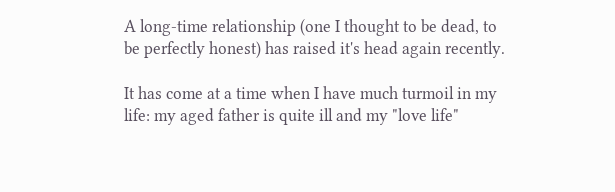A long-time relationship (one I thought to be dead, to be perfectly honest) has raised it's head again recently.

It has come at a time when I have much turmoil in my life: my aged father is quite ill and my "love life"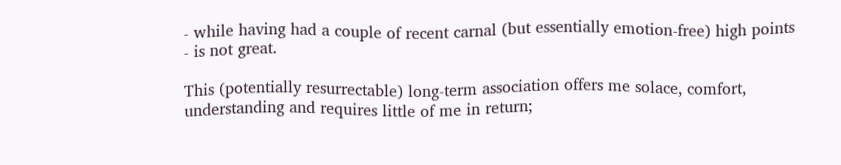- while having had a couple of recent carnal (but essentially emotion-free) high points - is not great.

This (potentially resurrectable) long-term association offers me solace, comfort, understanding and requires little of me in return;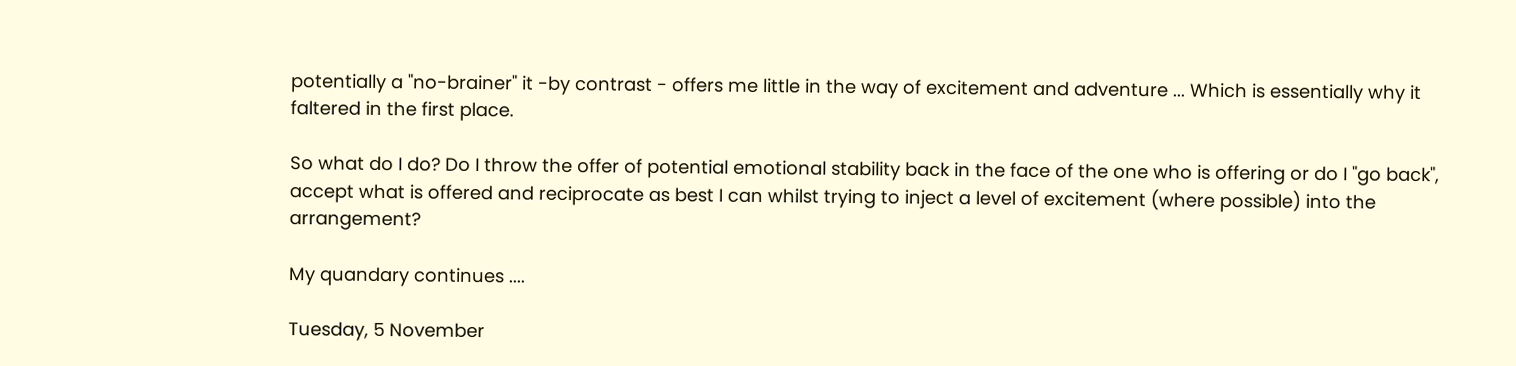potentially a "no-brainer" it -by contrast - offers me little in the way of excitement and adventure ... Which is essentially why it faltered in the first place.

So what do I do? Do I throw the offer of potential emotional stability back in the face of the one who is offering or do I "go back", accept what is offered and reciprocate as best I can whilst trying to inject a level of excitement (where possible) into the arrangement?

My quandary continues ....

Tuesday, 5 November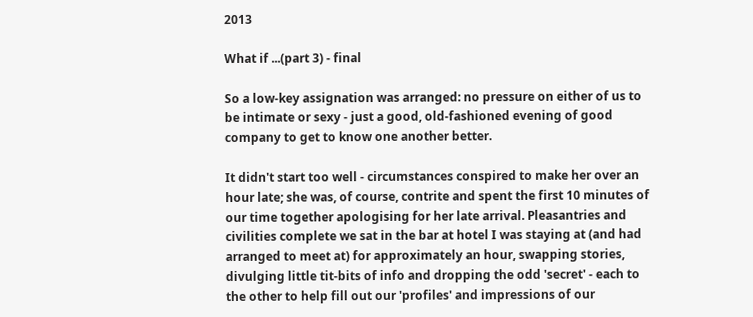2013

What if ...(part 3) - final

So a low-key assignation was arranged: no pressure on either of us to be intimate or sexy - just a good, old-fashioned evening of good company to get to know one another better.

It didn't start too well - circumstances conspired to make her over an hour late; she was, of course, contrite and spent the first 10 minutes of our time together apologising for her late arrival. Pleasantries and civilities complete we sat in the bar at hotel I was staying at (and had arranged to meet at) for approximately an hour, swapping stories, divulging little tit-bits of info and dropping the odd 'secret' - each to the other to help fill out our 'profiles' and impressions of our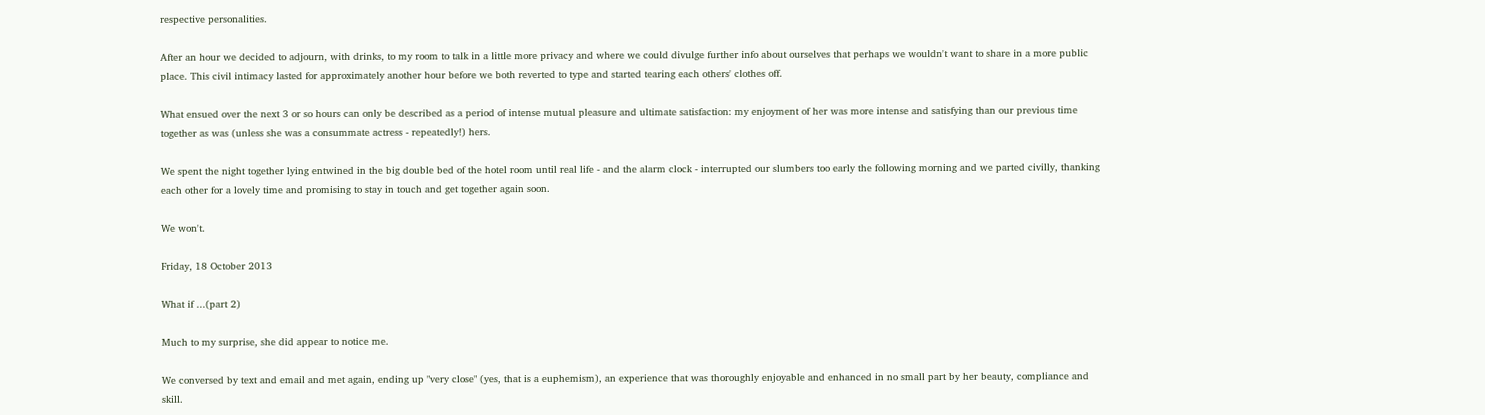respective personalities.

After an hour we decided to adjourn, with drinks, to my room to talk in a little more privacy and where we could divulge further info about ourselves that perhaps we wouldn't want to share in a more public place. This civil intimacy lasted for approximately another hour before we both reverted to type and started tearing each others' clothes off.

What ensued over the next 3 or so hours can only be described as a period of intense mutual pleasure and ultimate satisfaction: my enjoyment of her was more intense and satisfying than our previous time together as was (unless she was a consummate actress - repeatedly!) hers.

We spent the night together lying entwined in the big double bed of the hotel room until real life - and the alarm clock - interrupted our slumbers too early the following morning and we parted civilly, thanking each other for a lovely time and promising to stay in touch and get together again soon.

We won't.

Friday, 18 October 2013

What if ...(part 2)

Much to my surprise, she did appear to notice me.

We conversed by text and email and met again, ending up "very close" (yes, that is a euphemism), an experience that was thoroughly enjoyable and enhanced in no small part by her beauty, compliance and skill.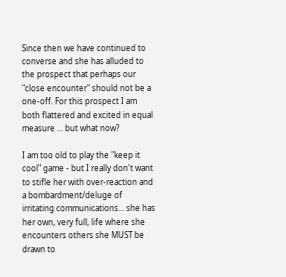Since then we have continued to converse and she has alluded to the prospect that perhaps our "close encounter" should not be a one-off. For this prospect I am both flattered and excited in equal measure ... but what now?

I am too old to play the "keep it cool" game - but I really don't want to stifle her with over-reaction and a bombardment/deluge of irritating communications... she has her own, very full, life where she encounters others she MUST be drawn to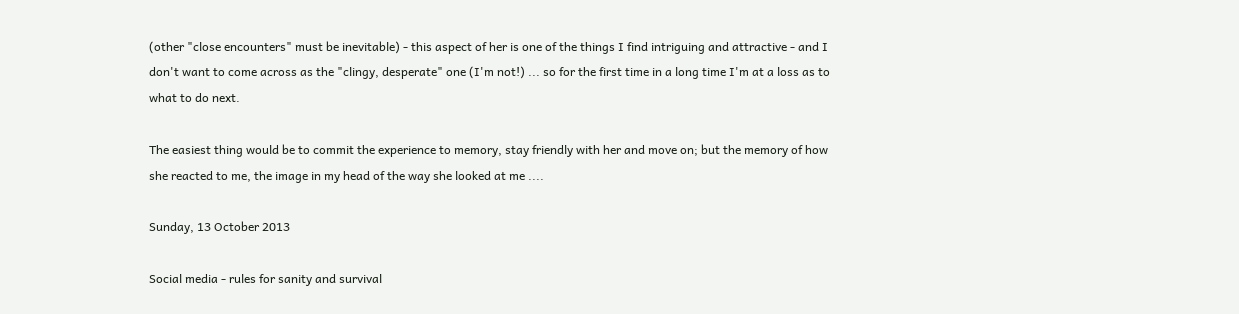(other "close encounters" must be inevitable) - this aspect of her is one of the things I find intriguing and attractive - and I don't want to come across as the "clingy, desperate" one (I'm not!) ... so for the first time in a long time I'm at a loss as to what to do next.

The easiest thing would be to commit the experience to memory, stay friendly with her and move on; but the memory of how she reacted to me, the image in my head of the way she looked at me ....

Sunday, 13 October 2013

Social media - rules for sanity and survival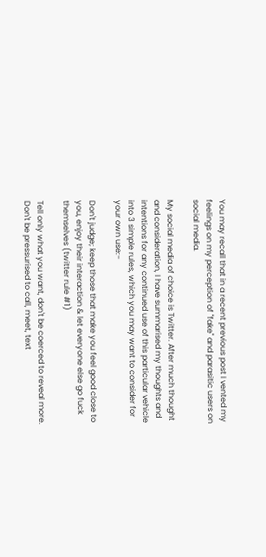You may recall that in a recent previous post I vented my feelings on my perception of "fake" and parasitic users on social media.

My social media of choice is Twitter. After much thought and consideration, I have summarised my thoughts and intentions for any continued use of this particular vehicle into 3 simple rules, which you may want to consider for your own use:-

Don't judge; keep those that make you feel good close to you, enjoy their interaction & let everyone else go fuck themselves (twitter rule #1)

Tell only what you want, don't be coerced to reveal more. Don't be pressurised to call, meet, text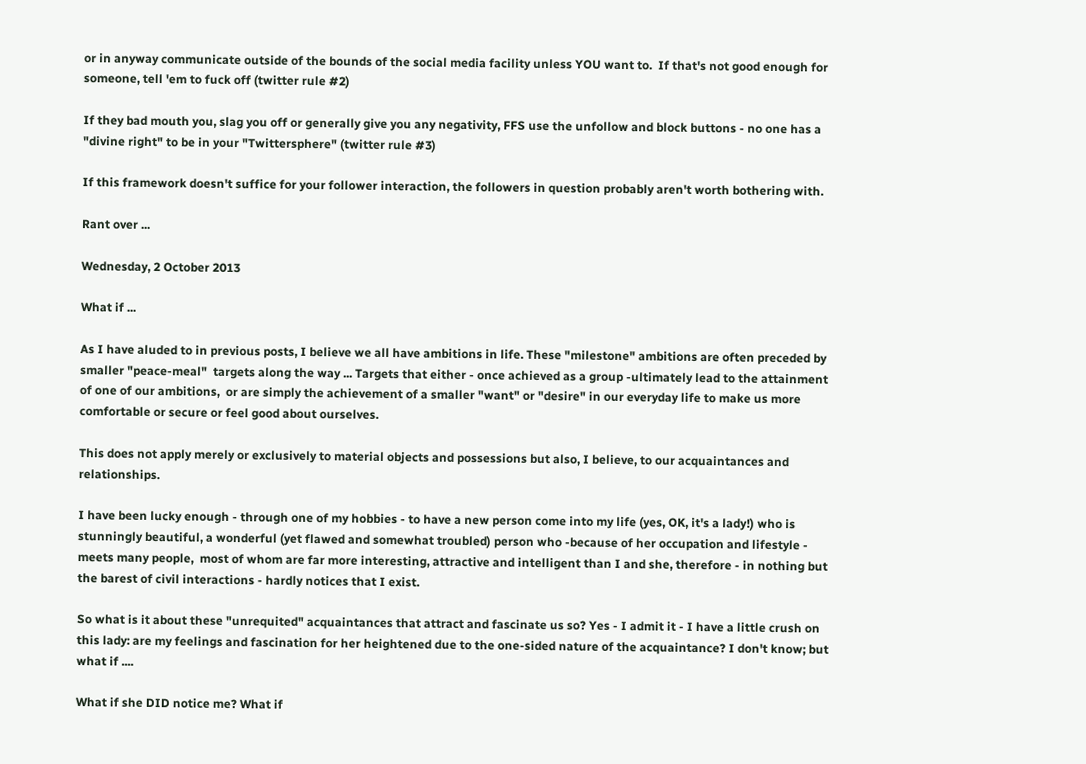or in anyway communicate outside of the bounds of the social media facility unless YOU want to.  If that's not good enough for someone, tell 'em to fuck off (twitter rule #2)

If they bad mouth you, slag you off or generally give you any negativity, FFS use the unfollow and block buttons - no one has a "divine right" to be in your "Twittersphere" (twitter rule #3)

If this framework doesn't suffice for your follower interaction, the followers in question probably aren't worth bothering with.

Rant over ...

Wednesday, 2 October 2013

What if ...

As I have aluded to in previous posts, I believe we all have ambitions in life. These "milestone" ambitions are often preceded by smaller "peace-meal"  targets along the way ... Targets that either - once achieved as a group -ultimately lead to the attainment of one of our ambitions,  or are simply the achievement of a smaller "want" or "desire" in our everyday life to make us more comfortable or secure or feel good about ourselves.

This does not apply merely or exclusively to material objects and possessions but also, I believe, to our acquaintances and relationships.

I have been lucky enough - through one of my hobbies - to have a new person come into my life (yes, OK, it's a lady!) who is stunningly beautiful, a wonderful (yet flawed and somewhat troubled) person who -because of her occupation and lifestyle - meets many people,  most of whom are far more interesting, attractive and intelligent than I and she, therefore - in nothing but the barest of civil interactions - hardly notices that I exist.

So what is it about these "unrequited" acquaintances that attract and fascinate us so? Yes - I admit it - I have a little crush on this lady: are my feelings and fascination for her heightened due to the one-sided nature of the acquaintance? I don't know; but what if ....

What if she DID notice me? What if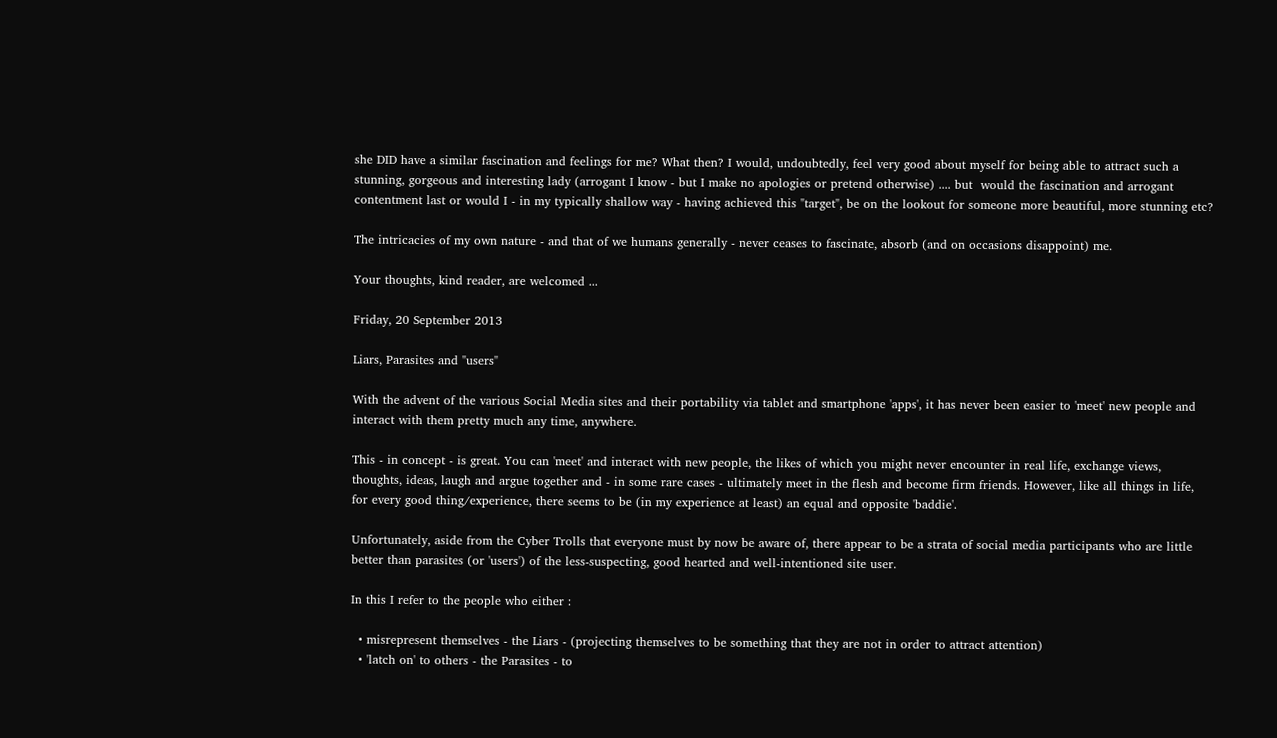she DID have a similar fascination and feelings for me? What then? I would, undoubtedly, feel very good about myself for being able to attract such a stunning, gorgeous and interesting lady (arrogant I know - but I make no apologies or pretend otherwise) .... but  would the fascination and arrogant contentment last or would I - in my typically shallow way - having achieved this "target", be on the lookout for someone more beautiful, more stunning etc?

The intricacies of my own nature - and that of we humans generally - never ceases to fascinate, absorb (and on occasions disappoint) me.

Your thoughts, kind reader, are welcomed ...

Friday, 20 September 2013

Liars, Parasites and "users"

With the advent of the various Social Media sites and their portability via tablet and smartphone 'apps', it has never been easier to 'meet' new people and interact with them pretty much any time, anywhere.

This - in concept - is great. You can 'meet' and interact with new people, the likes of which you might never encounter in real life, exchange views, thoughts, ideas, laugh and argue together and - in some rare cases - ultimately meet in the flesh and become firm friends. However, like all things in life, for every good thing/experience, there seems to be (in my experience at least) an equal and opposite 'baddie'.

Unfortunately, aside from the Cyber Trolls that everyone must by now be aware of, there appear to be a strata of social media participants who are little better than parasites (or 'users') of the less-suspecting, good hearted and well-intentioned site user.

In this I refer to the people who either :

  • misrepresent themselves - the Liars - (projecting themselves to be something that they are not in order to attract attention)
  • 'latch on' to others - the Parasites - to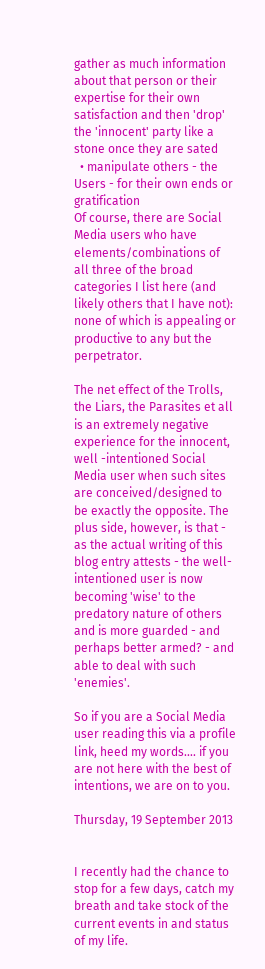gather as much information about that person or their expertise for their own satisfaction and then 'drop' the 'innocent' party like a stone once they are sated
  • manipulate others - the Users - for their own ends or gratification
Of course, there are Social Media users who have elements/combinations of all three of the broad categories I list here (and likely others that I have not): none of which is appealing or productive to any but the perpetrator.

The net effect of the Trolls, the Liars, the Parasites et all is an extremely negative experience for the innocent, well -intentioned Social Media user when such sites are conceived/designed to be exactly the opposite. The plus side, however, is that - as the actual writing of this blog entry attests - the well-intentioned user is now becoming 'wise' to the predatory nature of others and is more guarded - and perhaps better armed? - and able to deal with such 'enemies'.

So if you are a Social Media user reading this via a profile link, heed my words.... if you are not here with the best of intentions, we are on to you.

Thursday, 19 September 2013


I recently had the chance to stop for a few days, catch my breath and take stock of the current events in and status  of my life.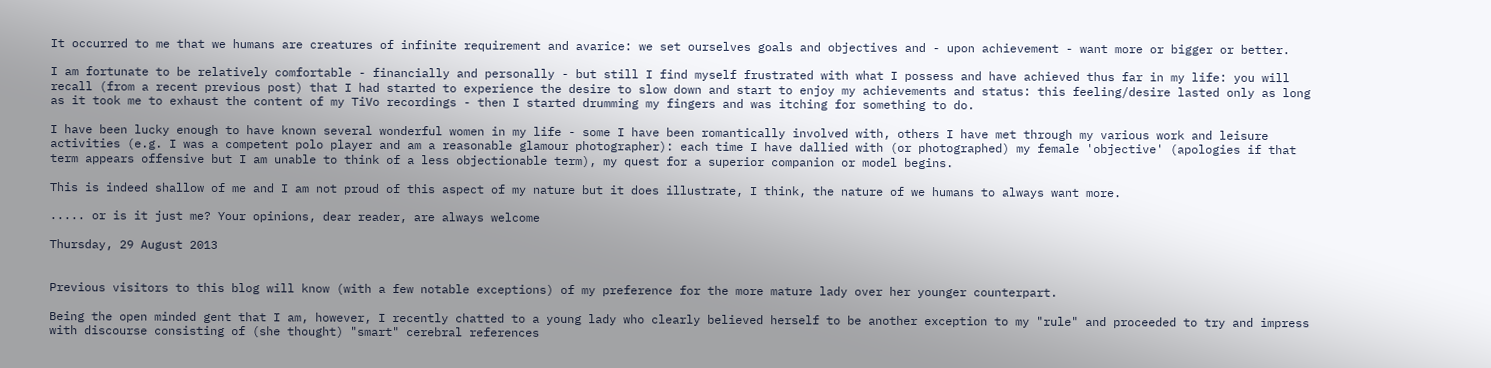It occurred to me that we humans are creatures of infinite requirement and avarice: we set ourselves goals and objectives and - upon achievement - want more or bigger or better.

I am fortunate to be relatively comfortable - financially and personally - but still I find myself frustrated with what I possess and have achieved thus far in my life: you will recall (from a recent previous post) that I had started to experience the desire to slow down and start to enjoy my achievements and status: this feeling/desire lasted only as long as it took me to exhaust the content of my TiVo recordings - then I started drumming my fingers and was itching for something to do.

I have been lucky enough to have known several wonderful women in my life - some I have been romantically involved with, others I have met through my various work and leisure activities (e.g. I was a competent polo player and am a reasonable glamour photographer): each time I have dallied with (or photographed) my female 'objective' (apologies if that term appears offensive but I am unable to think of a less objectionable term), my quest for a superior companion or model begins.

This is indeed shallow of me and I am not proud of this aspect of my nature but it does illustrate, I think, the nature of we humans to always want more.

..... or is it just me? Your opinions, dear reader, are always welcome

Thursday, 29 August 2013


Previous visitors to this blog will know (with a few notable exceptions) of my preference for the more mature lady over her younger counterpart.

Being the open minded gent that I am, however, I recently chatted to a young lady who clearly believed herself to be another exception to my "rule" and proceeded to try and impress with discourse consisting of (she thought) "smart" cerebral references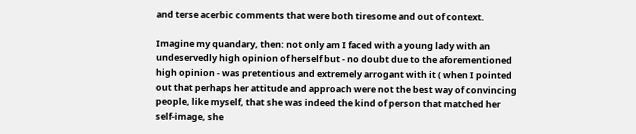and terse acerbic comments that were both tiresome and out of context.

Imagine my quandary, then: not only am I faced with a young lady with an undeservedly high opinion of herself but - no doubt due to the aforementioned high opinion - was pretentious and extremely arrogant with it ( when I pointed out that perhaps her attitude and approach were not the best way of convincing people, like myself, that she was indeed the kind of person that matched her self-image, she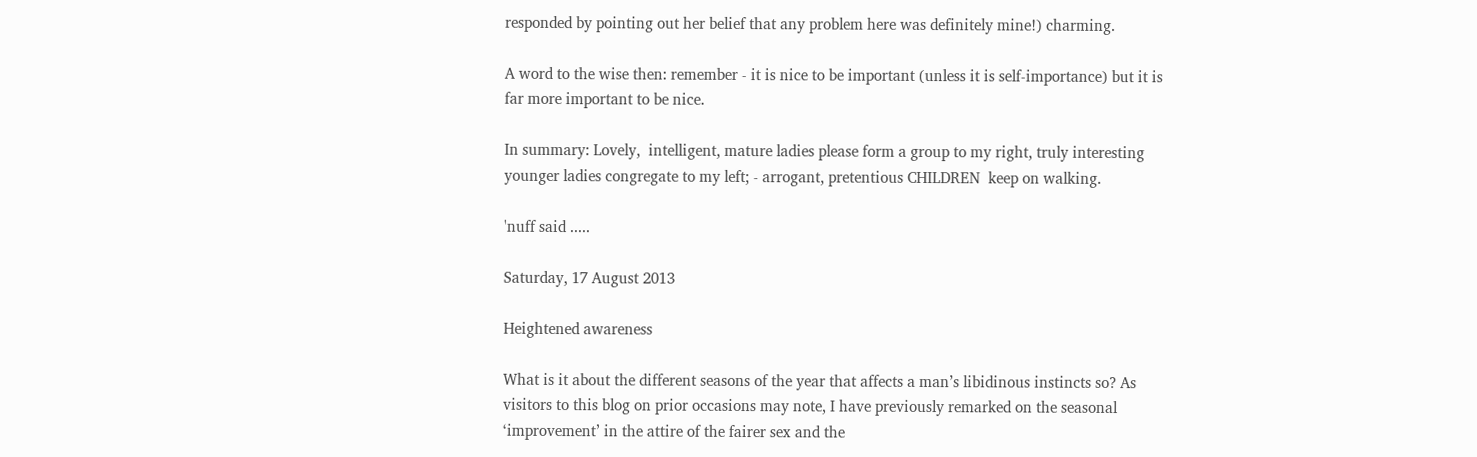responded by pointing out her belief that any problem here was definitely mine!) charming.

A word to the wise then: remember - it is nice to be important (unless it is self-importance) but it is far more important to be nice.

In summary: Lovely,  intelligent, mature ladies please form a group to my right, truly interesting younger ladies congregate to my left; - arrogant, pretentious CHILDREN  keep on walking.

'nuff said .....

Saturday, 17 August 2013

Heightened awareness

What is it about the different seasons of the year that affects a man’s libidinous instincts so? As visitors to this blog on prior occasions may note, I have previously remarked on the seasonal ‘improvement’ in the attire of the fairer sex and the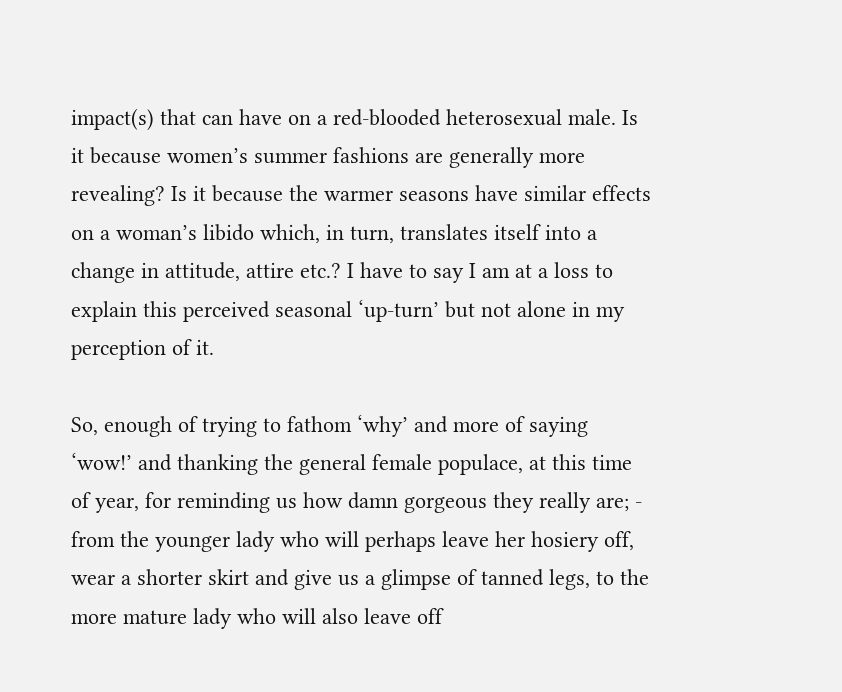impact(s) that can have on a red-blooded heterosexual male. Is it because women’s summer fashions are generally more revealing? Is it because the warmer seasons have similar effects on a woman’s libido which, in turn, translates itself into a change in attitude, attire etc.? I have to say I am at a loss to explain this perceived seasonal ‘up-turn’ but not alone in my perception of it.

So, enough of trying to fathom ‘why’ and more of saying ‘wow!’ and thanking the general female populace, at this time of year, for reminding us how damn gorgeous they really are; - from the younger lady who will perhaps leave her hosiery off, wear a shorter skirt and give us a glimpse of tanned legs, to the more mature lady who will also leave off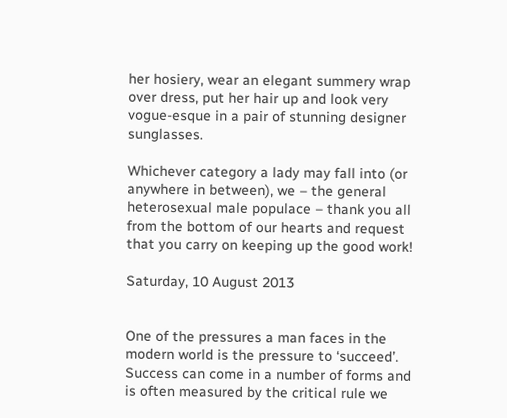her hosiery, wear an elegant summery wrap over dress, put her hair up and look very vogue-esque in a pair of stunning designer sunglasses.

Whichever category a lady may fall into (or anywhere in between), we – the general heterosexual male populace – thank you all from the bottom of our hearts and request that you carry on keeping up the good work!

Saturday, 10 August 2013


One of the pressures a man faces in the modern world is the pressure to ‘succeed’. Success can come in a number of forms and is often measured by the critical rule we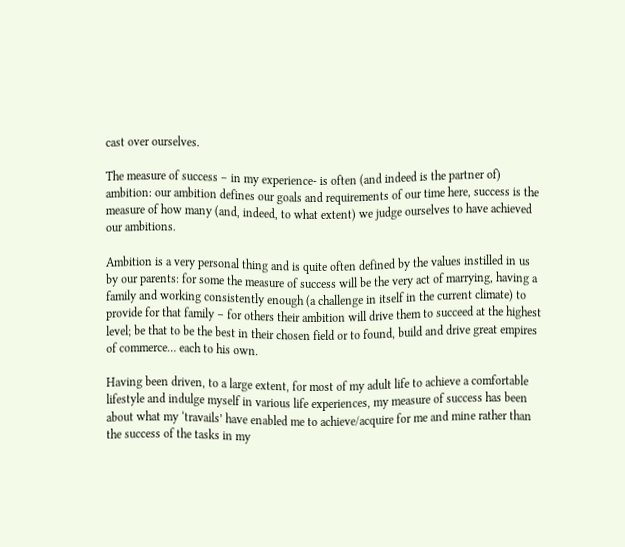cast over ourselves.

The measure of success – in my experience- is often (and indeed is the partner of) ambition: our ambition defines our goals and requirements of our time here, success is the measure of how many (and, indeed, to what extent) we judge ourselves to have achieved our ambitions.

Ambition is a very personal thing and is quite often defined by the values instilled in us by our parents: for some the measure of success will be the very act of marrying, having a family and working consistently enough (a challenge in itself in the current climate) to provide for that family – for others their ambition will drive them to succeed at the highest level; be that to be the best in their chosen field or to found, build and drive great empires of commerce… each to his own.

Having been driven, to a large extent, for most of my adult life to achieve a comfortable lifestyle and indulge myself in various life experiences, my measure of success has been about what my ‘travails’ have enabled me to achieve/acquire for me and mine rather than the success of the tasks in my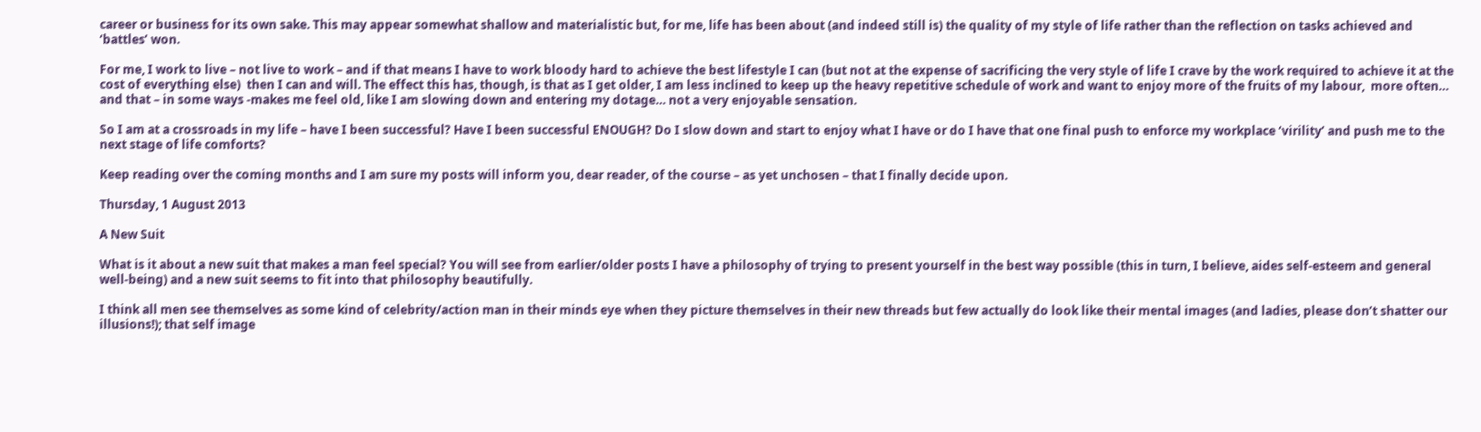career or business for its own sake. This may appear somewhat shallow and materialistic but, for me, life has been about (and indeed still is) the quality of my style of life rather than the reflection on tasks achieved and ‘battles’ won.

For me, I work to live – not live to work – and if that means I have to work bloody hard to achieve the best lifestyle I can (but not at the expense of sacrificing the very style of life I crave by the work required to achieve it at the cost of everything else)  then I can and will. The effect this has, though, is that as I get older, I am less inclined to keep up the heavy repetitive schedule of work and want to enjoy more of the fruits of my labour,  more often… and that – in some ways -makes me feel old, like I am slowing down and entering my dotage… not a very enjoyable sensation.

So I am at a crossroads in my life – have I been successful? Have I been successful ENOUGH? Do I slow down and start to enjoy what I have or do I have that one final push to enforce my workplace ‘virility’ and push me to the next stage of life comforts?

Keep reading over the coming months and I am sure my posts will inform you, dear reader, of the course – as yet unchosen – that I finally decide upon.

Thursday, 1 August 2013

A New Suit

What is it about a new suit that makes a man feel special? You will see from earlier/older posts I have a philosophy of trying to present yourself in the best way possible (this in turn, I believe, aides self-esteem and general well-being) and a new suit seems to fit into that philosophy beautifully.

I think all men see themselves as some kind of celebrity/action man in their minds eye when they picture themselves in their new threads but few actually do look like their mental images (and ladies, please don’t shatter our illusions!); that self image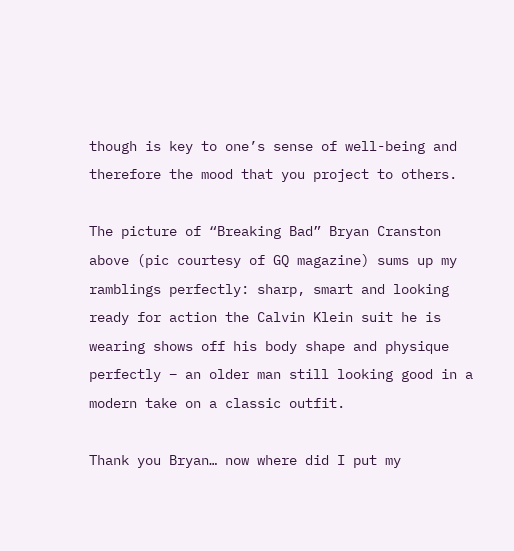though is key to one’s sense of well-being and therefore the mood that you project to others.

The picture of “Breaking Bad” Bryan Cranston above (pic courtesy of GQ magazine) sums up my ramblings perfectly: sharp, smart and looking ready for action the Calvin Klein suit he is wearing shows off his body shape and physique perfectly – an older man still looking good in a modern take on a classic outfit.

Thank you Bryan… now where did I put my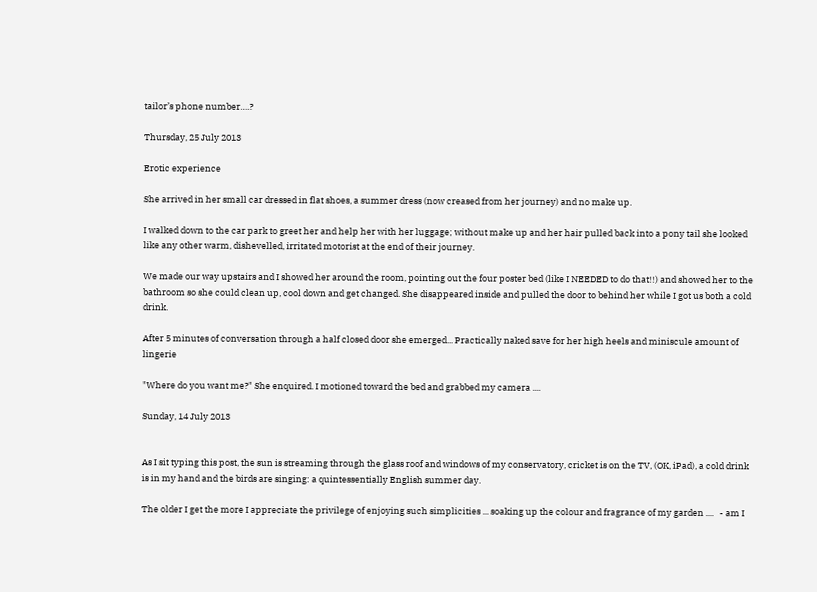tailor’s phone number….?

Thursday, 25 July 2013

Erotic experience

She arrived in her small car dressed in flat shoes, a summer dress (now creased from her journey) and no make up.

I walked down to the car park to greet her and help her with her luggage; without make up and her hair pulled back into a pony tail she looked like any other warm, dishevelled, irritated motorist at the end of their journey.

We made our way upstairs and I showed her around the room, pointing out the four poster bed (like I NEEDED to do that!!) and showed her to the bathroom so she could clean up, cool down and get changed. She disappeared inside and pulled the door to behind her while I got us both a cold drink.

After 5 minutes of conversation through a half closed door she emerged... Practically naked save for her high heels and miniscule amount of lingerie

"Where do you want me?" She enquired. I motioned toward the bed and grabbed my camera ....

Sunday, 14 July 2013


As I sit typing this post, the sun is streaming through the glass roof and windows of my conservatory, cricket is on the TV, (OK, iPad), a cold drink is in my hand and the birds are singing: a quintessentially English summer day.

The older I get the more I appreciate the privilege of enjoying such simplicities ... soaking up the colour and fragrance of my garden ....   - am I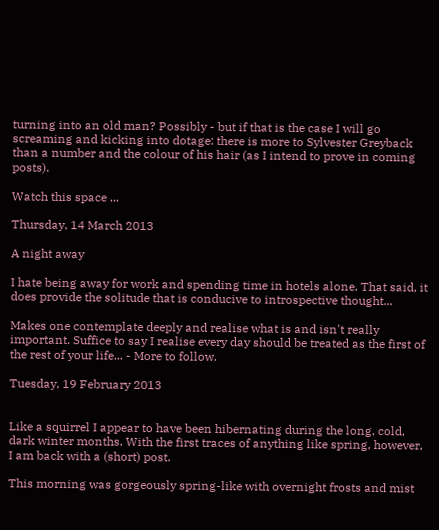turning into an old man? Possibly - but if that is the case I will go screaming and kicking into dotage: there is more to Sylvester Greyback than a number and the colour of his hair (as I intend to prove in coming posts).

Watch this space ...

Thursday, 14 March 2013

A night away

I hate being away for work and spending time in hotels alone. That said, it does provide the solitude that is conducive to introspective thought...

Makes one contemplate deeply and realise what is and isn't really important. Suffice to say I realise every day should be treated as the first of the rest of your life... - More to follow.

Tuesday, 19 February 2013


Like a squirrel I appear to have been hibernating during the long, cold, dark winter months. With the first traces of anything like spring, however, I am back with a (short) post.

This morning was gorgeously spring-like with overnight frosts and mist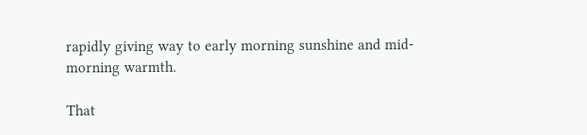rapidly giving way to early morning sunshine and mid-morning warmth.

That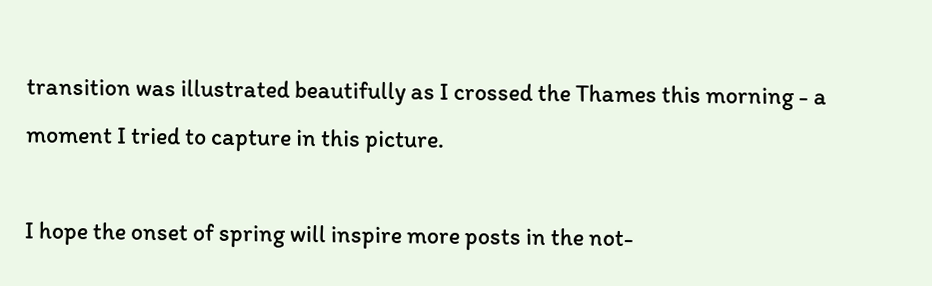transition was illustrated beautifully as I crossed the Thames this morning - a moment I tried to capture in this picture.

I hope the onset of spring will inspire more posts in the not-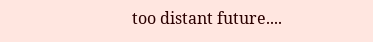too distant future....